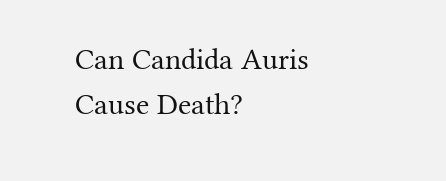Can Candida Auris Cause Death?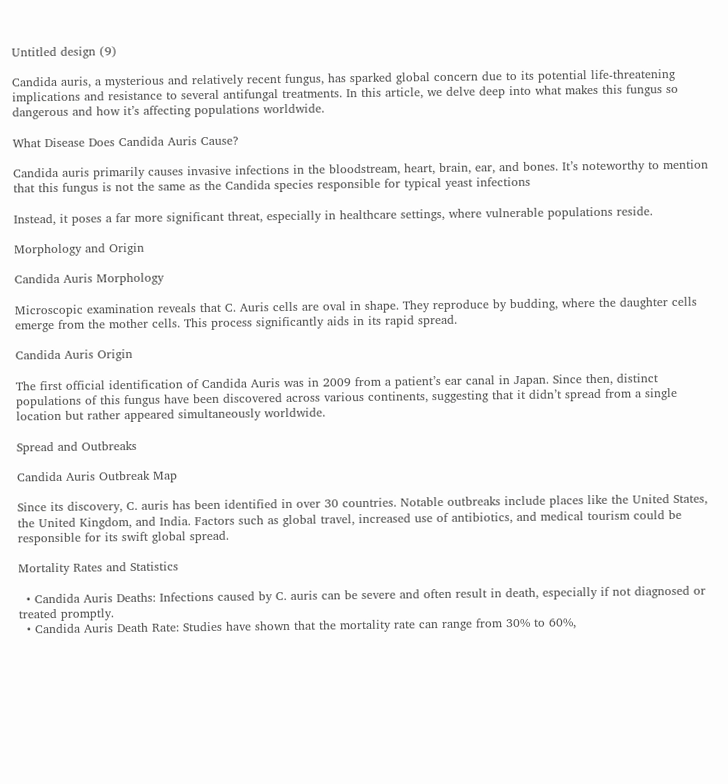Untitled design (9)

Candida auris, a mysterious and relatively recent fungus, has sparked global concern due to its potential life-threatening implications and resistance to several antifungal treatments. In this article, we delve deep into what makes this fungus so dangerous and how it’s affecting populations worldwide.

What Disease Does Candida Auris Cause?

Candida auris primarily causes invasive infections in the bloodstream, heart, brain, ear, and bones. It’s noteworthy to mention that this fungus is not the same as the Candida species responsible for typical yeast infections

Instead, it poses a far more significant threat, especially in healthcare settings, where vulnerable populations reside.

Morphology and Origin

Candida Auris Morphology

Microscopic examination reveals that C. Auris cells are oval in shape. They reproduce by budding, where the daughter cells emerge from the mother cells. This process significantly aids in its rapid spread.

Candida Auris Origin

The first official identification of Candida Auris was in 2009 from a patient’s ear canal in Japan. Since then, distinct populations of this fungus have been discovered across various continents, suggesting that it didn’t spread from a single location but rather appeared simultaneously worldwide.

Spread and Outbreaks

Candida Auris Outbreak Map

Since its discovery, C. auris has been identified in over 30 countries. Notable outbreaks include places like the United States, the United Kingdom, and India. Factors such as global travel, increased use of antibiotics, and medical tourism could be responsible for its swift global spread.

Mortality Rates and Statistics

  • Candida Auris Deaths: Infections caused by C. auris can be severe and often result in death, especially if not diagnosed or treated promptly.
  • Candida Auris Death Rate: Studies have shown that the mortality rate can range from 30% to 60%,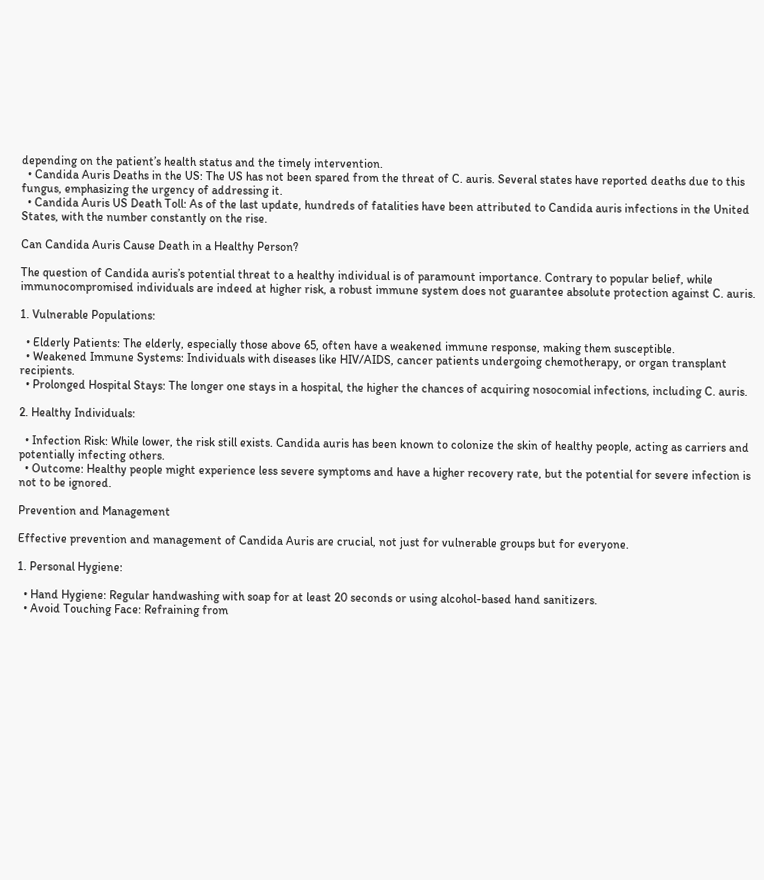depending on the patient’s health status and the timely intervention.
  • Candida Auris Deaths in the US: The US has not been spared from the threat of C. auris. Several states have reported deaths due to this fungus, emphasizing the urgency of addressing it.
  • Candida Auris US Death Toll: As of the last update, hundreds of fatalities have been attributed to Candida auris infections in the United States, with the number constantly on the rise.

Can Candida Auris Cause Death in a Healthy Person?

The question of Candida auris’s potential threat to a healthy individual is of paramount importance. Contrary to popular belief, while immunocompromised individuals are indeed at higher risk, a robust immune system does not guarantee absolute protection against C. auris.

1. Vulnerable Populations:

  • Elderly Patients: The elderly, especially those above 65, often have a weakened immune response, making them susceptible.
  • Weakened Immune Systems: Individuals with diseases like HIV/AIDS, cancer patients undergoing chemotherapy, or organ transplant recipients.
  • Prolonged Hospital Stays: The longer one stays in a hospital, the higher the chances of acquiring nosocomial infections, including C. auris.

2. Healthy Individuals:

  • Infection Risk: While lower, the risk still exists. Candida auris has been known to colonize the skin of healthy people, acting as carriers and potentially infecting others.
  • Outcome: Healthy people might experience less severe symptoms and have a higher recovery rate, but the potential for severe infection is not to be ignored.

Prevention and Management

Effective prevention and management of Candida Auris are crucial, not just for vulnerable groups but for everyone.

1. Personal Hygiene:

  • Hand Hygiene: Regular handwashing with soap for at least 20 seconds or using alcohol-based hand sanitizers.
  • Avoid Touching Face: Refraining from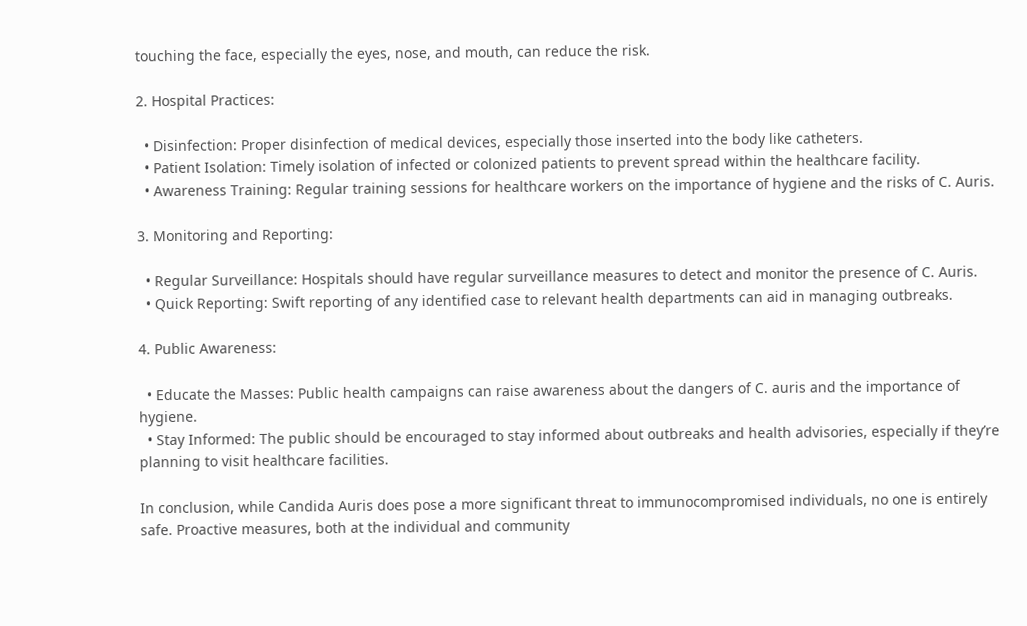touching the face, especially the eyes, nose, and mouth, can reduce the risk.

2. Hospital Practices:

  • Disinfection: Proper disinfection of medical devices, especially those inserted into the body like catheters.
  • Patient Isolation: Timely isolation of infected or colonized patients to prevent spread within the healthcare facility.
  • Awareness Training: Regular training sessions for healthcare workers on the importance of hygiene and the risks of C. Auris.

3. Monitoring and Reporting:

  • Regular Surveillance: Hospitals should have regular surveillance measures to detect and monitor the presence of C. Auris.
  • Quick Reporting: Swift reporting of any identified case to relevant health departments can aid in managing outbreaks.

4. Public Awareness:

  • Educate the Masses: Public health campaigns can raise awareness about the dangers of C. auris and the importance of hygiene.
  • Stay Informed: The public should be encouraged to stay informed about outbreaks and health advisories, especially if they’re planning to visit healthcare facilities.

In conclusion, while Candida Auris does pose a more significant threat to immunocompromised individuals, no one is entirely safe. Proactive measures, both at the individual and community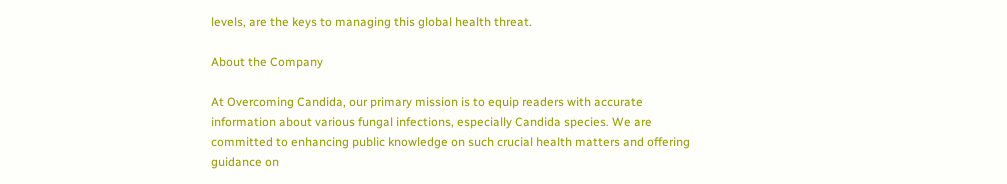levels, are the keys to managing this global health threat.

About the Company

At Overcoming Candida, our primary mission is to equip readers with accurate information about various fungal infections, especially Candida species. We are committed to enhancing public knowledge on such crucial health matters and offering guidance on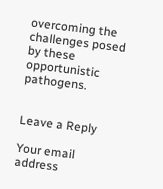overcoming the challenges posed by these opportunistic pathogens.


Leave a Reply

Your email address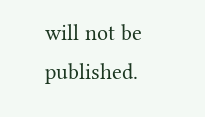will not be published.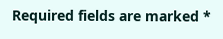Required fields are marked *